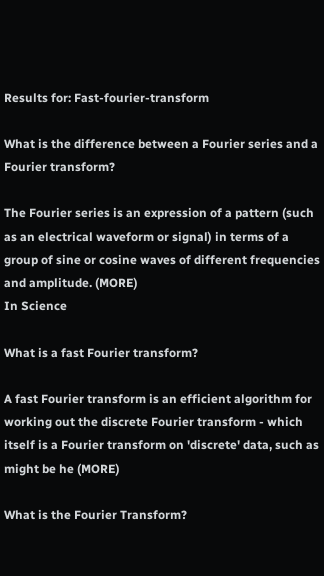Results for: Fast-fourier-transform

What is the difference between a Fourier series and a Fourier transform?

The Fourier series is an expression of a pattern (such as an electrical waveform or signal) in terms of a group of sine or cosine waves of different frequencies and amplitude. (MORE)
In Science

What is a fast Fourier transform?

A fast Fourier transform is an efficient algorithm for working out the discrete Fourier transform - which itself is a Fourier transform on 'discrete' data, such as might be he (MORE)

What is the Fourier Transform?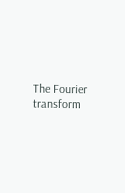The Fourier transform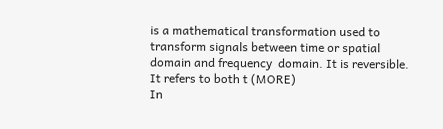is a mathematical transformation used to  transform signals between time or spatial domain and frequency  domain. It is reversible. It refers to both t (MORE)
In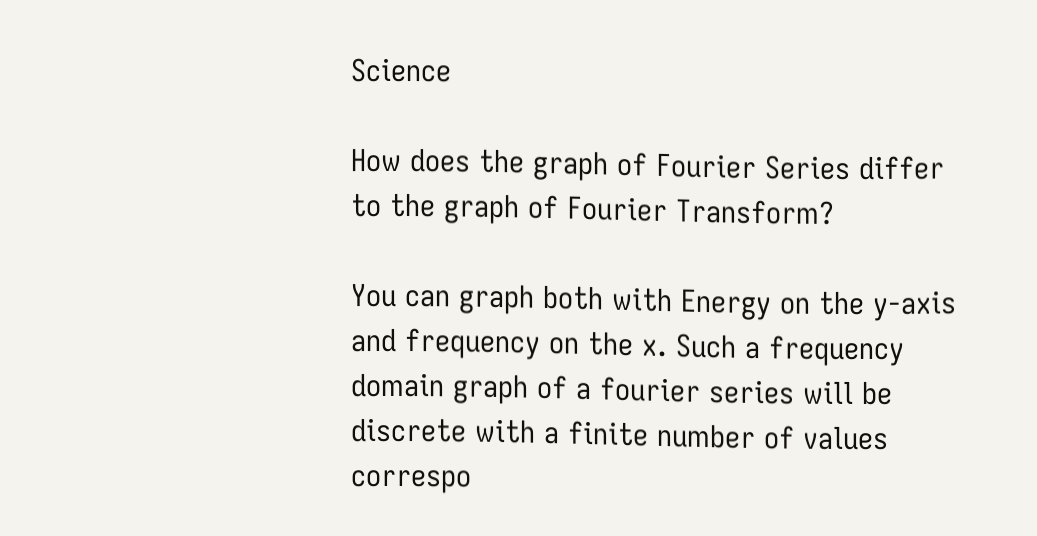Science

How does the graph of Fourier Series differ to the graph of Fourier Transform?

You can graph both with Energy on the y-axis and frequency on the x. Such a frequency domain graph of a fourier series will be discrete with a finite number of values correspo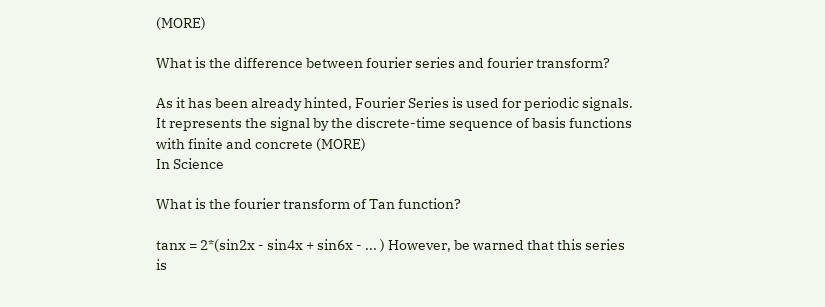(MORE)

What is the difference between fourier series and fourier transform?

As it has been already hinted, Fourier Series is used for periodic signals. It represents the signal by the discrete-time sequence of basis functions with finite and concrete (MORE)
In Science

What is the fourier transform of Tan function?

tanx = 2*(sin2x - sin4x + sin6x - ... ) However, be warned that this series is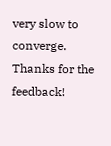very slow to converge.
Thanks for the feedback!